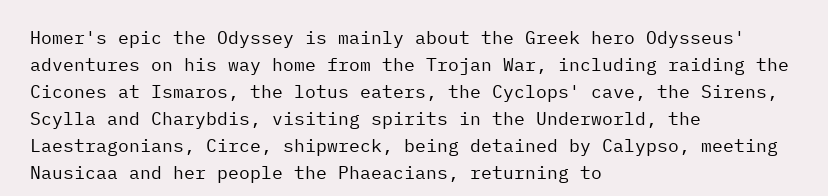Homer's epic the Odyssey is mainly about the Greek hero Odysseus' adventures on his way home from the Trojan War, including raiding the Cicones at Ismaros, the lotus eaters, the Cyclops' cave, the Sirens, Scylla and Charybdis, visiting spirits in the Underworld, the Laestragonians, Circe, shipwreck, being detained by Calypso, meeting Nausicaa and her people the Phaeacians, returning to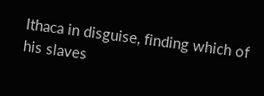Ithaca in disguise, finding which of his slaves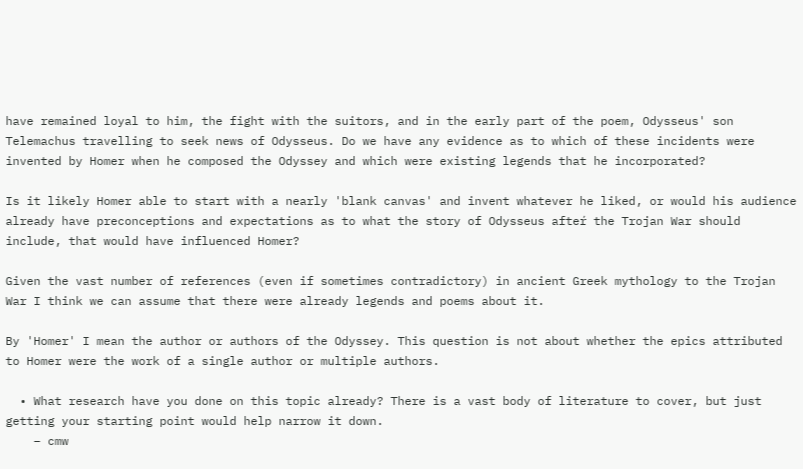have remained loyal to him, the fight with the suitors, and in the early part of the poem, Odysseus' son Telemachus travelling to seek news of Odysseus. Do we have any evidence as to which of these incidents were invented by Homer when he composed the Odyssey and which were existing legends that he incorporated?

Is it likely Homer able to start with a nearly 'blank canvas' and invent whatever he liked, or would his audience already have preconceptions and expectations as to what the story of Odysseus afteŕ the Trojan War should include, that would have influenced Homer?

Given the vast number of references (even if sometimes contradictory) in ancient Greek mythology to the Trojan War I think we can assume that there were already legends and poems about it.

By 'Homer' I mean the author or authors of the Odyssey. This question is not about whether the epics attributed to Homer were the work of a single author or multiple authors.

  • What research have you done on this topic already? There is a vast body of literature to cover, but just getting your starting point would help narrow it down.
    – cmw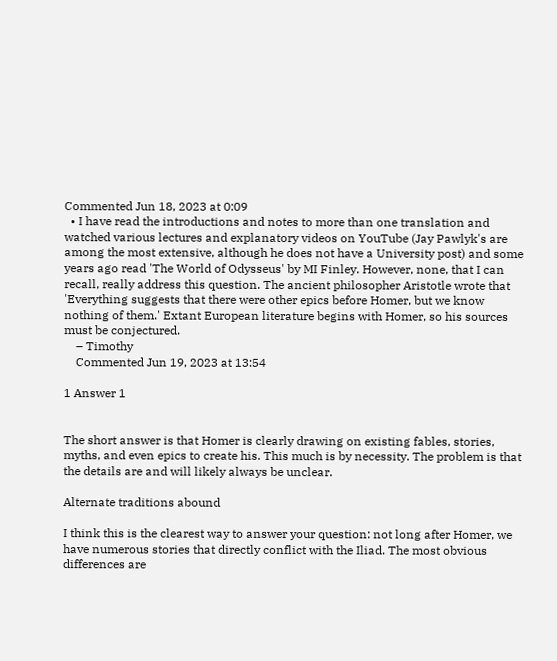Commented Jun 18, 2023 at 0:09
  • I have read the introductions and notes to more than one translation and watched various lectures and explanatory videos on YouTube (Jay Pawlyk's are among the most extensive, although he does not have a University post) and some years ago read 'The World of Odysseus' by MI Finley. However, none, that I can recall, really address this question. The ancient philosopher Aristotle wrote that 'Everything suggests that there were other epics before Homer, but we know nothing of them.' Extant European literature begins with Homer, so his sources must be conjectured.
    – Timothy
    Commented Jun 19, 2023 at 13:54

1 Answer 1


The short answer is that Homer is clearly drawing on existing fables, stories, myths, and even epics to create his. This much is by necessity. The problem is that the details are and will likely always be unclear.

Alternate traditions abound

I think this is the clearest way to answer your question: not long after Homer, we have numerous stories that directly conflict with the Iliad. The most obvious differences are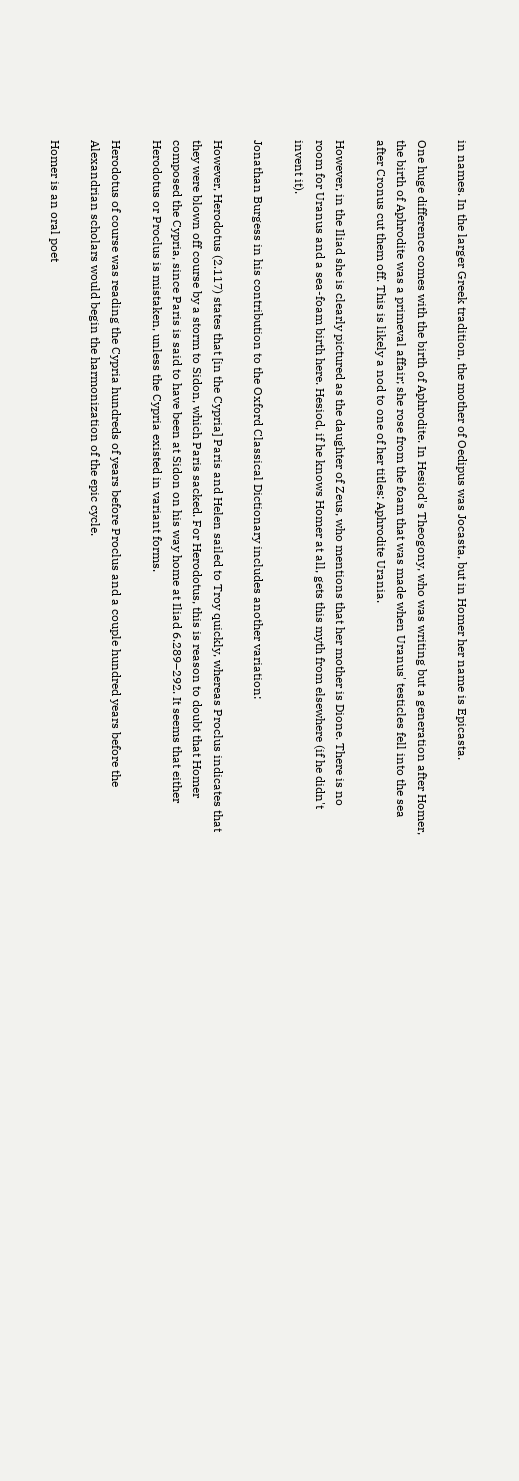in names. In the larger Greek tradition, the mother of Oedipus was Jocasta, but in Homer her name is Epicasta.

One huge difference comes with the birth of Aphrodite. In Hesiod's Theogony, who was writing but a generation after Homer, the birth of Aphrodite was a primeval affair; she rose from the foam that was made when Uranus' testicles fell into the sea after Cronus cut them off. This is likely a nod to one of her titles: Aphrodite Urania.

However, in the Iliad she is clearly pictured as the daughter of Zeus, who mentions that her mother is Dione. There is no room for Uranus and a sea-foam birth here. Hesiod, if he knows Homer at all, gets this myth from elsewhere (if he didn't invent it).

Jonathan Burgess in his contribution to the Oxford Classical Dictionary includes another variation:

However, Herodotus (2.117) states that [in the Cypria] Paris and Helen sailed to Troy quickly, whereas Proclus indicates that they were blown off course by a storm to Sidon, which Paris sacked. For Herodotus, this is reason to doubt that Homer composed the Cypria, since Paris is said to have been at Sidon on his way home at Iliad 6.289–292. It seems that either Herodotus or Proclus is mistaken, unless the Cypria existed in variant forms.

Herodotus of course was reading the Cypria hundreds of years before Proclus and a couple hundred years before the Alexandrian scholars would begin the harmonization of the epic cycle.

Homer is an oral poet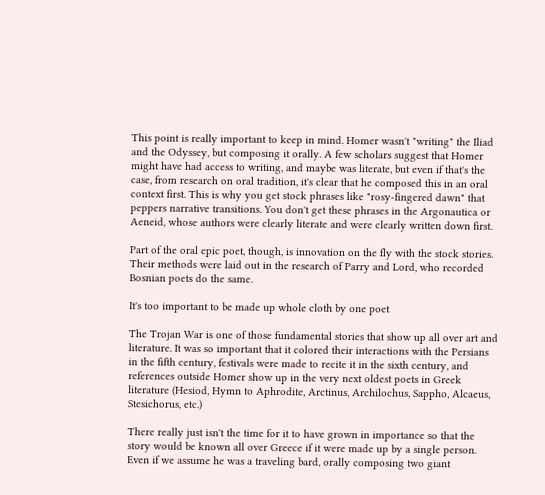This point is really important to keep in mind. Homer wasn't "writing" the Iliad and the Odyssey, but composing it orally. A few scholars suggest that Homer might have had access to writing, and maybe was literate, but even if that's the case, from research on oral tradition, it's clear that he composed this in an oral context first. This is why you get stock phrases like "rosy-fingered dawn" that peppers narrative transitions. You don't get these phrases in the Argonautica or Aeneid, whose authors were clearly literate and were clearly written down first.

Part of the oral epic poet, though, is innovation on the fly with the stock stories. Their methods were laid out in the research of Parry and Lord, who recorded Bosnian poets do the same.

It's too important to be made up whole cloth by one poet

The Trojan War is one of those fundamental stories that show up all over art and literature. It was so important that it colored their interactions with the Persians in the fifth century, festivals were made to recite it in the sixth century, and references outside Homer show up in the very next oldest poets in Greek literature (Hesiod, Hymn to Aphrodite, Arctinus, Archilochus, Sappho, Alcaeus, Stesichorus, etc.)

There really just isn't the time for it to have grown in importance so that the story would be known all over Greece if it were made up by a single person. Even if we assume he was a traveling bard, orally composing two giant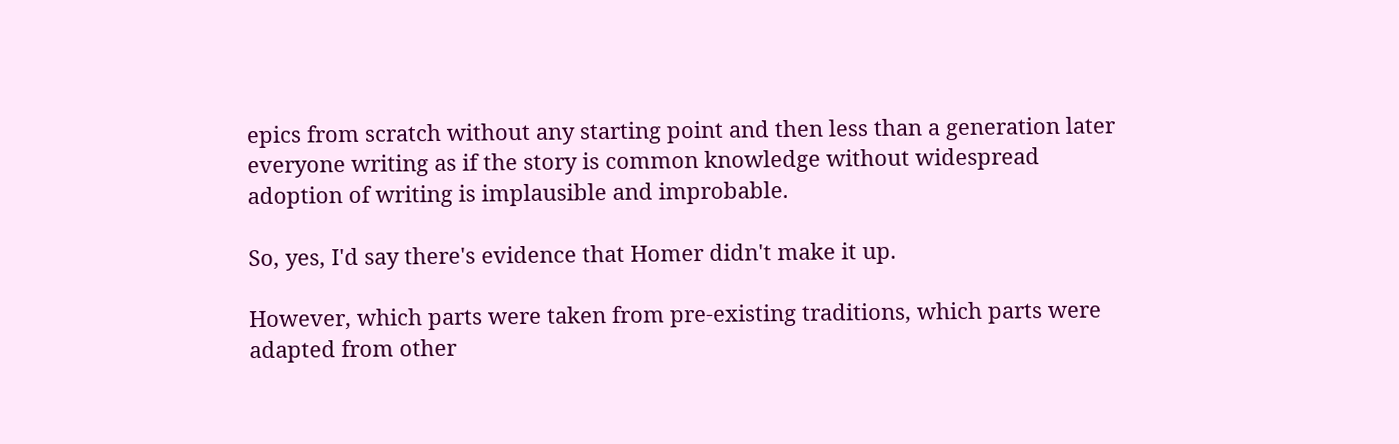epics from scratch without any starting point and then less than a generation later everyone writing as if the story is common knowledge without widespread adoption of writing is implausible and improbable.

So, yes, I'd say there's evidence that Homer didn't make it up.

However, which parts were taken from pre-existing traditions, which parts were adapted from other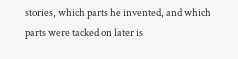stories, which parts he invented, and which parts were tacked on later is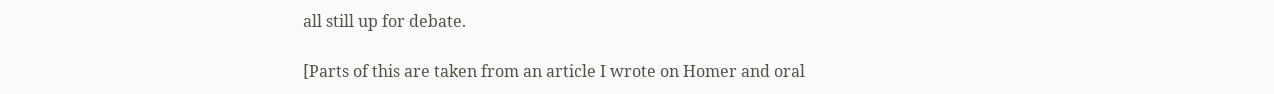all still up for debate.

[Parts of this are taken from an article I wrote on Homer and oral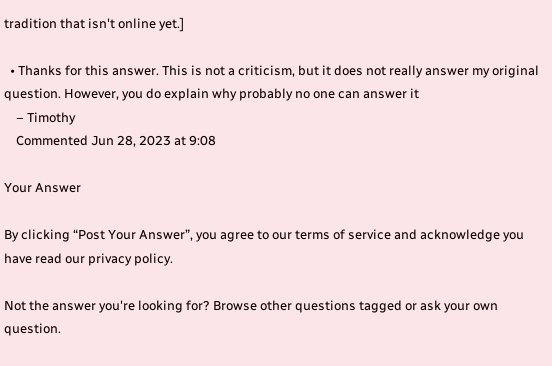tradition that isn't online yet.]

  • Thanks for this answer. This is not a criticism, but it does not really answer my original question. However, you do explain why probably no one can answer it
    – Timothy
    Commented Jun 28, 2023 at 9:08

Your Answer

By clicking “Post Your Answer”, you agree to our terms of service and acknowledge you have read our privacy policy.

Not the answer you're looking for? Browse other questions tagged or ask your own question.